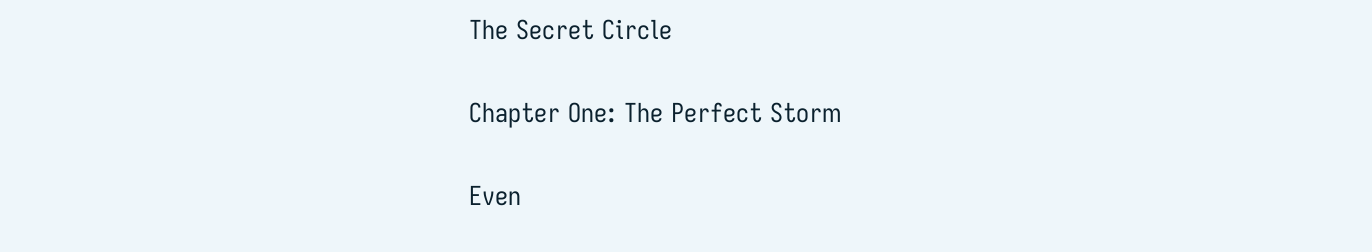The Secret Circle

Chapter One: The Perfect Storm

Even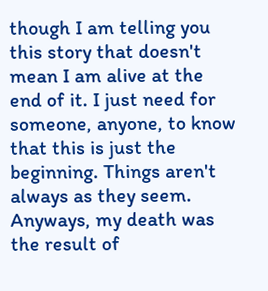though I am telling you this story that doesn't mean I am alive at the end of it. I just need for someone, anyone, to know that this is just the beginning. Things aren't always as they seem. Anyways, my death was the result of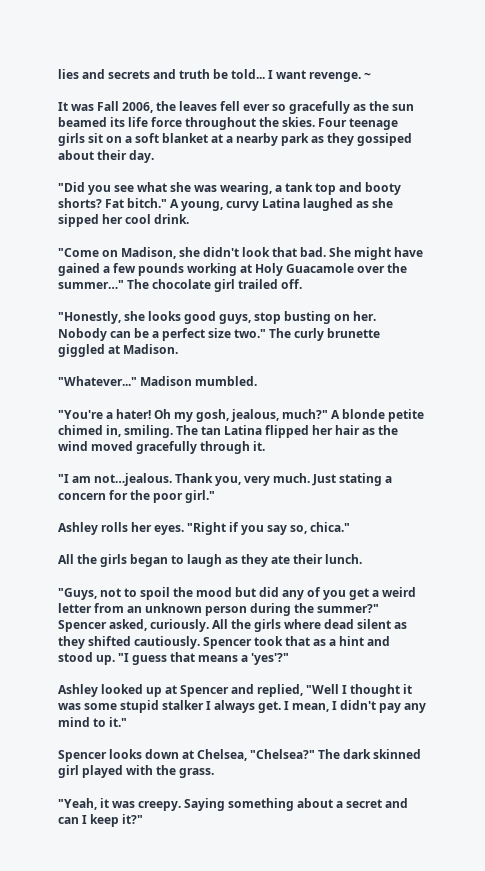lies and secrets and truth be told... I want revenge. ~

It was Fall 2006, the leaves fell ever so gracefully as the sun beamed its life force throughout the skies. Four teenage girls sit on a soft blanket at a nearby park as they gossiped about their day.

"Did you see what she was wearing, a tank top and booty shorts? Fat bitch." A young, curvy Latina laughed as she sipped her cool drink.

"Come on Madison, she didn't look that bad. She might have gained a few pounds working at Holy Guacamole over the summer…" The chocolate girl trailed off.

"Honestly, she looks good guys, stop busting on her. Nobody can be a perfect size two." The curly brunette giggled at Madison.

"Whatever..." Madison mumbled.

"You're a hater! Oh my gosh, jealous, much?" A blonde petite chimed in, smiling. The tan Latina flipped her hair as the wind moved gracefully through it.

"I am not…jealous. Thank you, very much. Just stating a concern for the poor girl."

Ashley rolls her eyes. "Right if you say so, chica."

All the girls began to laugh as they ate their lunch.

"Guys, not to spoil the mood but did any of you get a weird letter from an unknown person during the summer?" Spencer asked, curiously. All the girls where dead silent as they shifted cautiously. Spencer took that as a hint and stood up. "I guess that means a 'yes'?"

Ashley looked up at Spencer and replied, "Well I thought it was some stupid stalker I always get. I mean, I didn't pay any mind to it."

Spencer looks down at Chelsea, "Chelsea?" The dark skinned girl played with the grass.

"Yeah, it was creepy. Saying something about a secret and can I keep it?"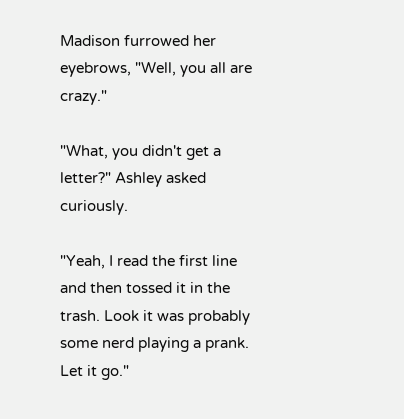Madison furrowed her eyebrows, "Well, you all are crazy."

"What, you didn't get a letter?" Ashley asked curiously.

"Yeah, I read the first line and then tossed it in the trash. Look it was probably some nerd playing a prank. Let it go."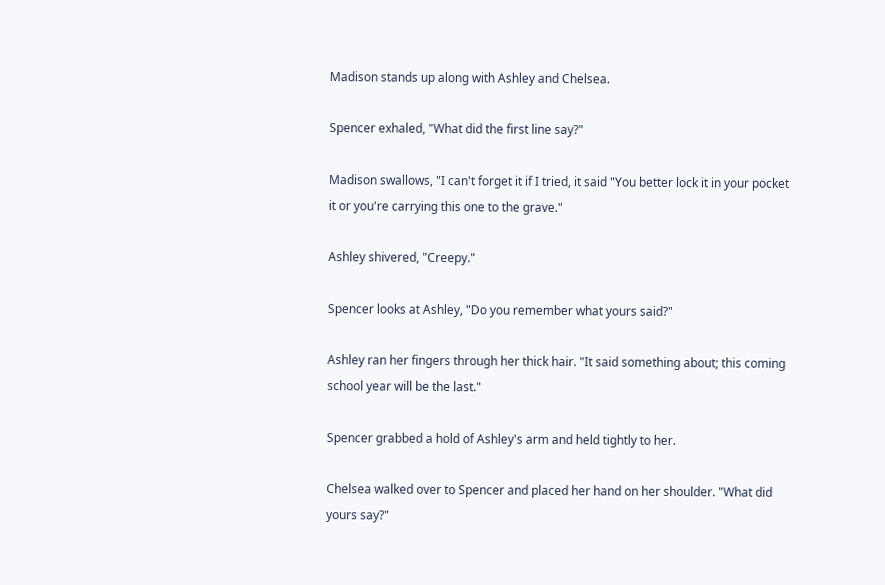Madison stands up along with Ashley and Chelsea.

Spencer exhaled, "What did the first line say?"

Madison swallows, "I can't forget it if I tried, it said "You better lock it in your pocket it or you're carrying this one to the grave."

Ashley shivered, "Creepy."

Spencer looks at Ashley, "Do you remember what yours said?"

Ashley ran her fingers through her thick hair. "It said something about; this coming school year will be the last."

Spencer grabbed a hold of Ashley's arm and held tightly to her.

Chelsea walked over to Spencer and placed her hand on her shoulder. "What did yours say?"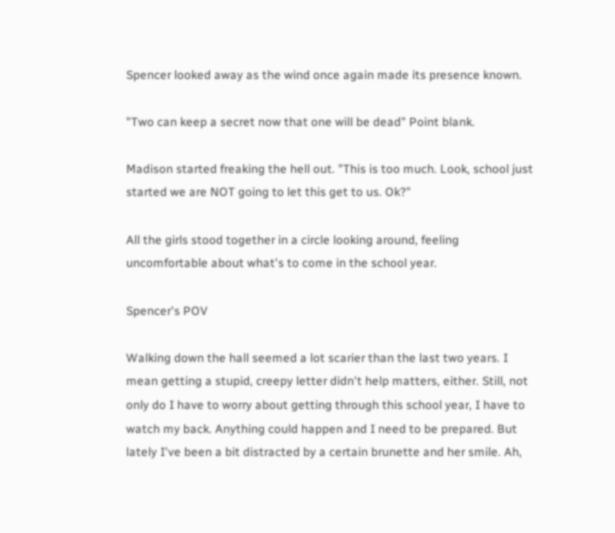Spencer looked away as the wind once again made its presence known.

"Two can keep a secret now that one will be dead" Point blank.

Madison started freaking the hell out. "This is too much. Look, school just started we are NOT going to let this get to us. Ok?"

All the girls stood together in a circle looking around, feeling uncomfortable about what's to come in the school year.

Spencer's POV

Walking down the hall seemed a lot scarier than the last two years. I mean getting a stupid, creepy letter didn't help matters, either. Still, not only do I have to worry about getting through this school year, I have to watch my back. Anything could happen and I need to be prepared. But lately I've been a bit distracted by a certain brunette and her smile. Ah,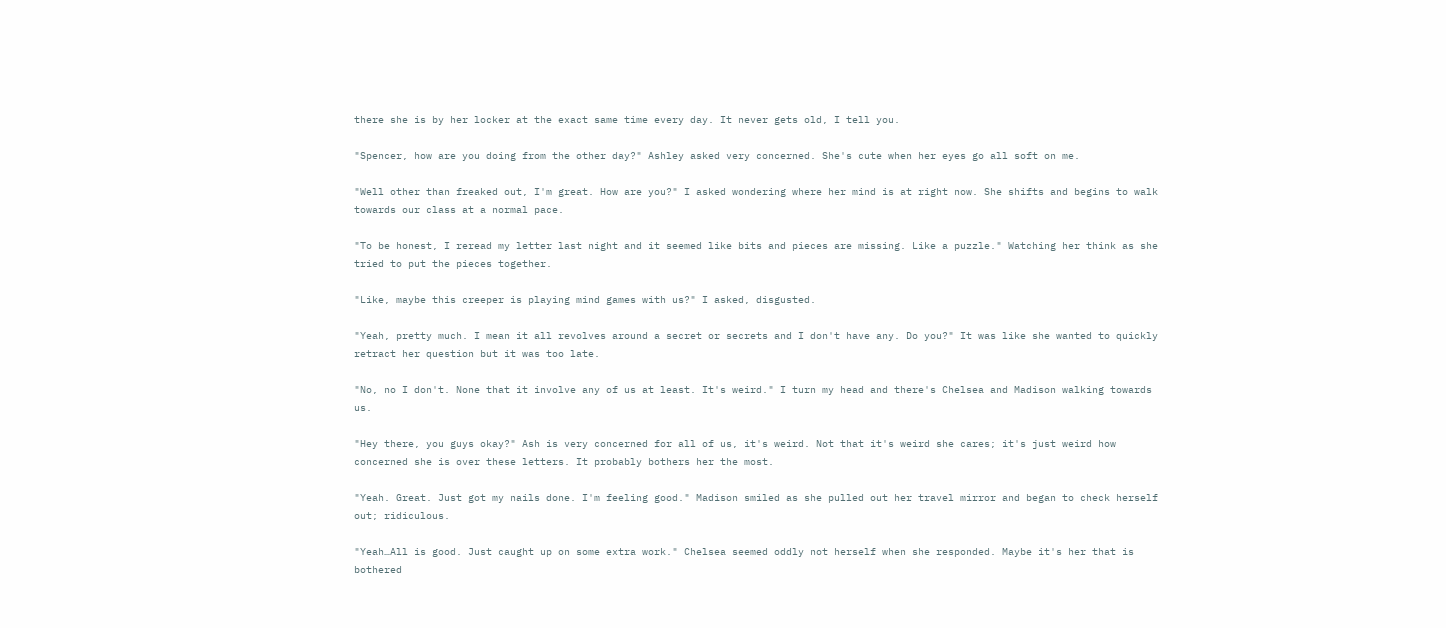there she is by her locker at the exact same time every day. It never gets old, I tell you.

"Spencer, how are you doing from the other day?" Ashley asked very concerned. She's cute when her eyes go all soft on me.

"Well other than freaked out, I'm great. How are you?" I asked wondering where her mind is at right now. She shifts and begins to walk towards our class at a normal pace.

"To be honest, I reread my letter last night and it seemed like bits and pieces are missing. Like a puzzle." Watching her think as she tried to put the pieces together.

"Like, maybe this creeper is playing mind games with us?" I asked, disgusted.

"Yeah, pretty much. I mean it all revolves around a secret or secrets and I don't have any. Do you?" It was like she wanted to quickly retract her question but it was too late.

"No, no I don't. None that it involve any of us at least. It's weird." I turn my head and there's Chelsea and Madison walking towards us.

"Hey there, you guys okay?" Ash is very concerned for all of us, it's weird. Not that it's weird she cares; it's just weird how concerned she is over these letters. It probably bothers her the most.

"Yeah. Great. Just got my nails done. I'm feeling good." Madison smiled as she pulled out her travel mirror and began to check herself out; ridiculous.

"Yeah…All is good. Just caught up on some extra work." Chelsea seemed oddly not herself when she responded. Maybe it's her that is bothered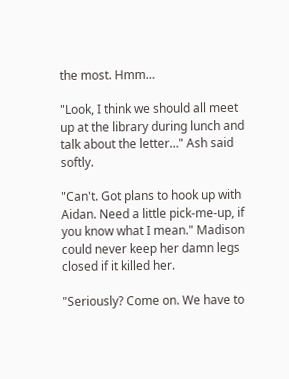the most. Hmm…

"Look, I think we should all meet up at the library during lunch and talk about the letter…" Ash said softly.

"Can't. Got plans to hook up with Aidan. Need a little pick-me-up, if you know what I mean." Madison could never keep her damn legs closed if it killed her.

"Seriously? Come on. We have to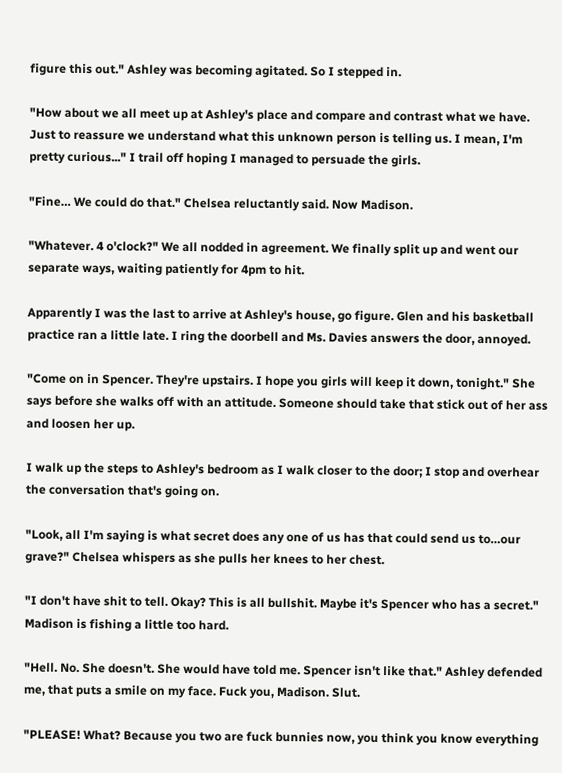figure this out." Ashley was becoming agitated. So I stepped in.

"How about we all meet up at Ashley's place and compare and contrast what we have. Just to reassure we understand what this unknown person is telling us. I mean, I'm pretty curious..." I trail off hoping I managed to persuade the girls.

"Fine… We could do that." Chelsea reluctantly said. Now Madison.

"Whatever. 4 o'clock?" We all nodded in agreement. We finally split up and went our separate ways, waiting patiently for 4pm to hit.

Apparently I was the last to arrive at Ashley's house, go figure. Glen and his basketball practice ran a little late. I ring the doorbell and Ms. Davies answers the door, annoyed.

"Come on in Spencer. They're upstairs. I hope you girls will keep it down, tonight." She says before she walks off with an attitude. Someone should take that stick out of her ass and loosen her up.

I walk up the steps to Ashley's bedroom as I walk closer to the door; I stop and overhear the conversation that's going on.

"Look, all I'm saying is what secret does any one of us has that could send us to…our grave?" Chelsea whispers as she pulls her knees to her chest.

"I don't have shit to tell. Okay? This is all bullshit. Maybe it's Spencer who has a secret." Madison is fishing a little too hard.

"Hell. No. She doesn't. She would have told me. Spencer isn't like that." Ashley defended me, that puts a smile on my face. Fuck you, Madison. Slut.

"PLEASE! What? Because you two are fuck bunnies now, you think you know everything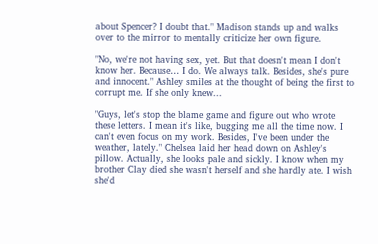about Spencer? I doubt that." Madison stands up and walks over to the mirror to mentally criticize her own figure.

"No, we're not having sex, yet. But that doesn't mean I don't know her. Because… I do. We always talk. Besides, she's pure and innocent." Ashley smiles at the thought of being the first to corrupt me. If she only knew...

"Guys, let's stop the blame game and figure out who wrote these letters. I mean it's like, bugging me all the time now. I can't even focus on my work. Besides, I've been under the weather, lately." Chelsea laid her head down on Ashley's pillow. Actually, she looks pale and sickly. I know when my brother Clay died she wasn't herself and she hardly ate. I wish she'd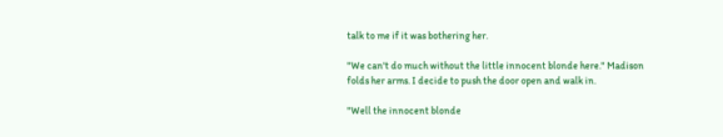talk to me if it was bothering her.

"We can't do much without the little innocent blonde here." Madison folds her arms. I decide to push the door open and walk in.

"Well the innocent blonde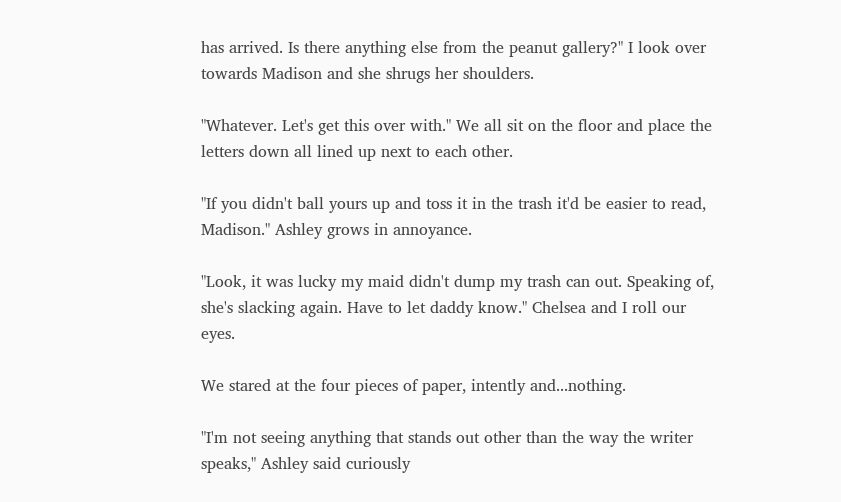has arrived. Is there anything else from the peanut gallery?" I look over towards Madison and she shrugs her shoulders.

"Whatever. Let's get this over with." We all sit on the floor and place the letters down all lined up next to each other.

"If you didn't ball yours up and toss it in the trash it'd be easier to read, Madison." Ashley grows in annoyance.

"Look, it was lucky my maid didn't dump my trash can out. Speaking of, she's slacking again. Have to let daddy know." Chelsea and I roll our eyes.

We stared at the four pieces of paper, intently and...nothing.

"I'm not seeing anything that stands out other than the way the writer speaks," Ashley said curiously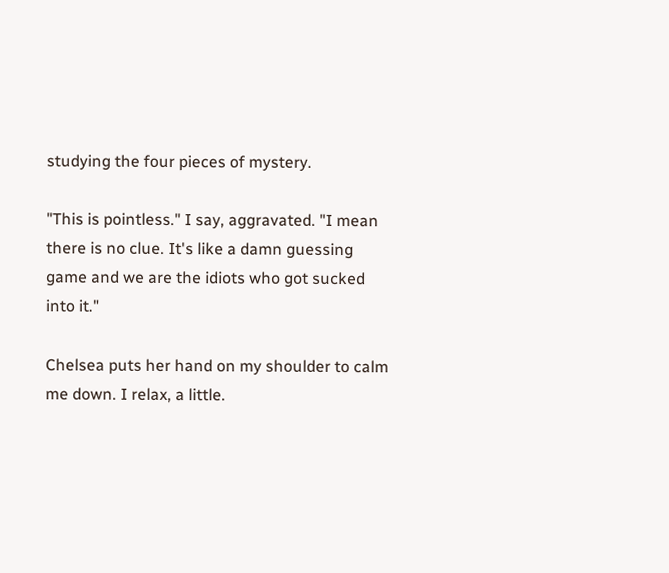studying the four pieces of mystery.

"This is pointless." I say, aggravated. "I mean there is no clue. It's like a damn guessing game and we are the idiots who got sucked into it."

Chelsea puts her hand on my shoulder to calm me down. I relax, a little.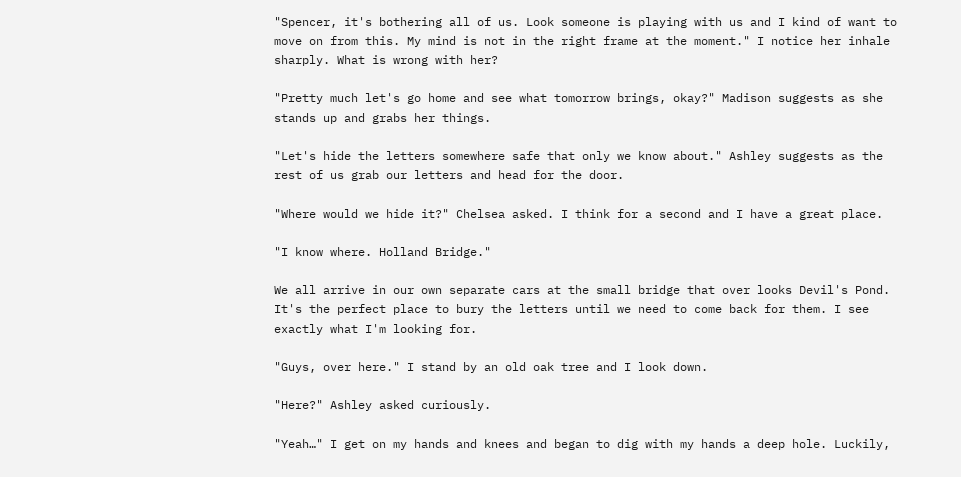"Spencer, it's bothering all of us. Look someone is playing with us and I kind of want to move on from this. My mind is not in the right frame at the moment." I notice her inhale sharply. What is wrong with her?

"Pretty much let's go home and see what tomorrow brings, okay?" Madison suggests as she stands up and grabs her things.

"Let's hide the letters somewhere safe that only we know about." Ashley suggests as the rest of us grab our letters and head for the door.

"Where would we hide it?" Chelsea asked. I think for a second and I have a great place.

"I know where. Holland Bridge."

We all arrive in our own separate cars at the small bridge that over looks Devil's Pond. It's the perfect place to bury the letters until we need to come back for them. I see exactly what I'm looking for.

"Guys, over here." I stand by an old oak tree and I look down.

"Here?" Ashley asked curiously.

"Yeah…" I get on my hands and knees and began to dig with my hands a deep hole. Luckily,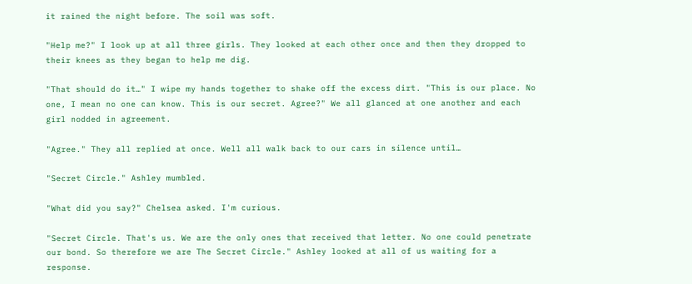it rained the night before. The soil was soft.

"Help me?" I look up at all three girls. They looked at each other once and then they dropped to their knees as they began to help me dig.

"That should do it…" I wipe my hands together to shake off the excess dirt. "This is our place. No one, I mean no one can know. This is our secret. Agree?" We all glanced at one another and each girl nodded in agreement.

"Agree." They all replied at once. Well all walk back to our cars in silence until…

"Secret Circle." Ashley mumbled.

"What did you say?" Chelsea asked. I'm curious.

"Secret Circle. That's us. We are the only ones that received that letter. No one could penetrate our bond. So therefore we are The Secret Circle." Ashley looked at all of us waiting for a response.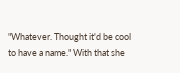"Whatever. Thought it'd be cool to have a name." With that she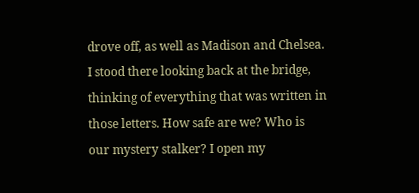drove off, as well as Madison and Chelsea. I stood there looking back at the bridge, thinking of everything that was written in those letters. How safe are we? Who is our mystery stalker? I open my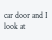car door and I look at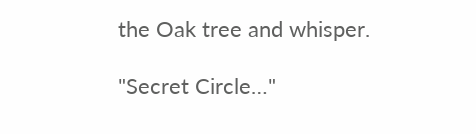the Oak tree and whisper.

"Secret Circle…"